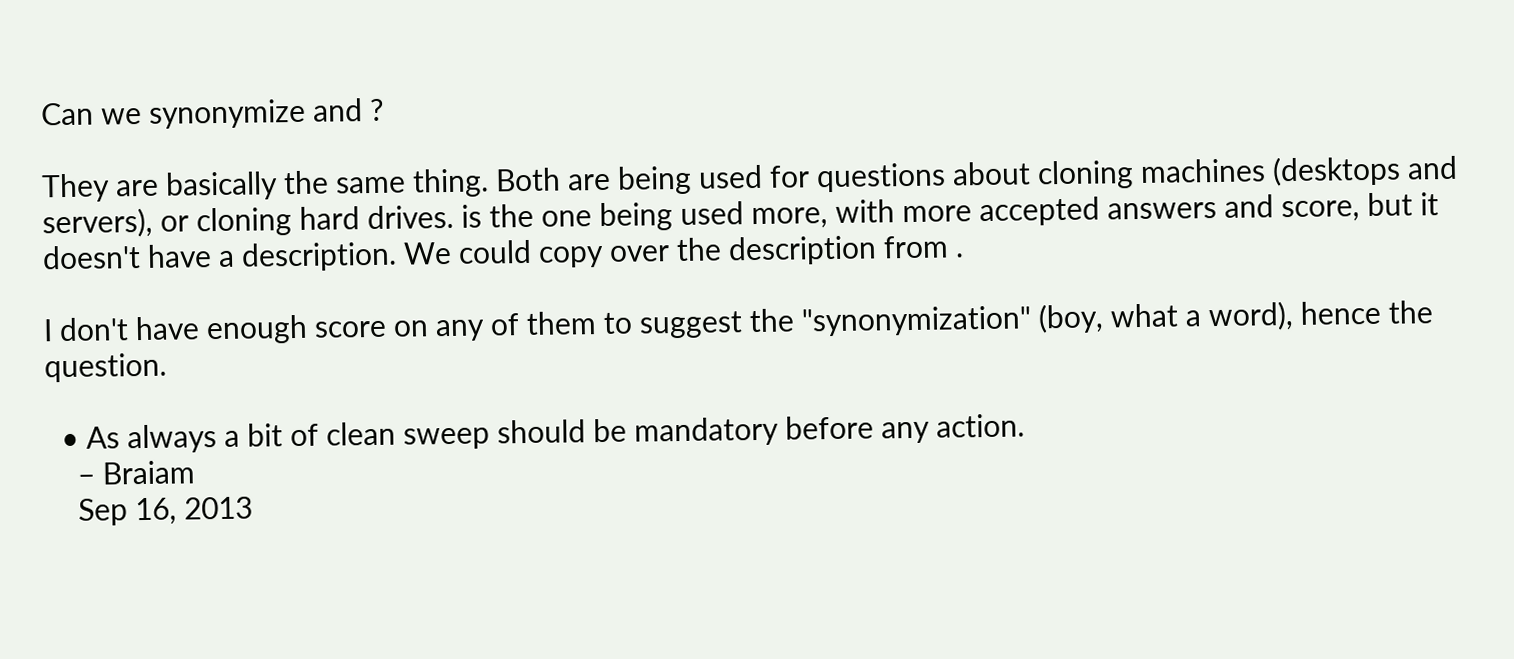Can we synonymize and ?

They are basically the same thing. Both are being used for questions about cloning machines (desktops and servers), or cloning hard drives. is the one being used more, with more accepted answers and score, but it doesn't have a description. We could copy over the description from .

I don't have enough score on any of them to suggest the "synonymization" (boy, what a word), hence the question.

  • As always a bit of clean sweep should be mandatory before any action.
    – Braiam
    Sep 16, 2013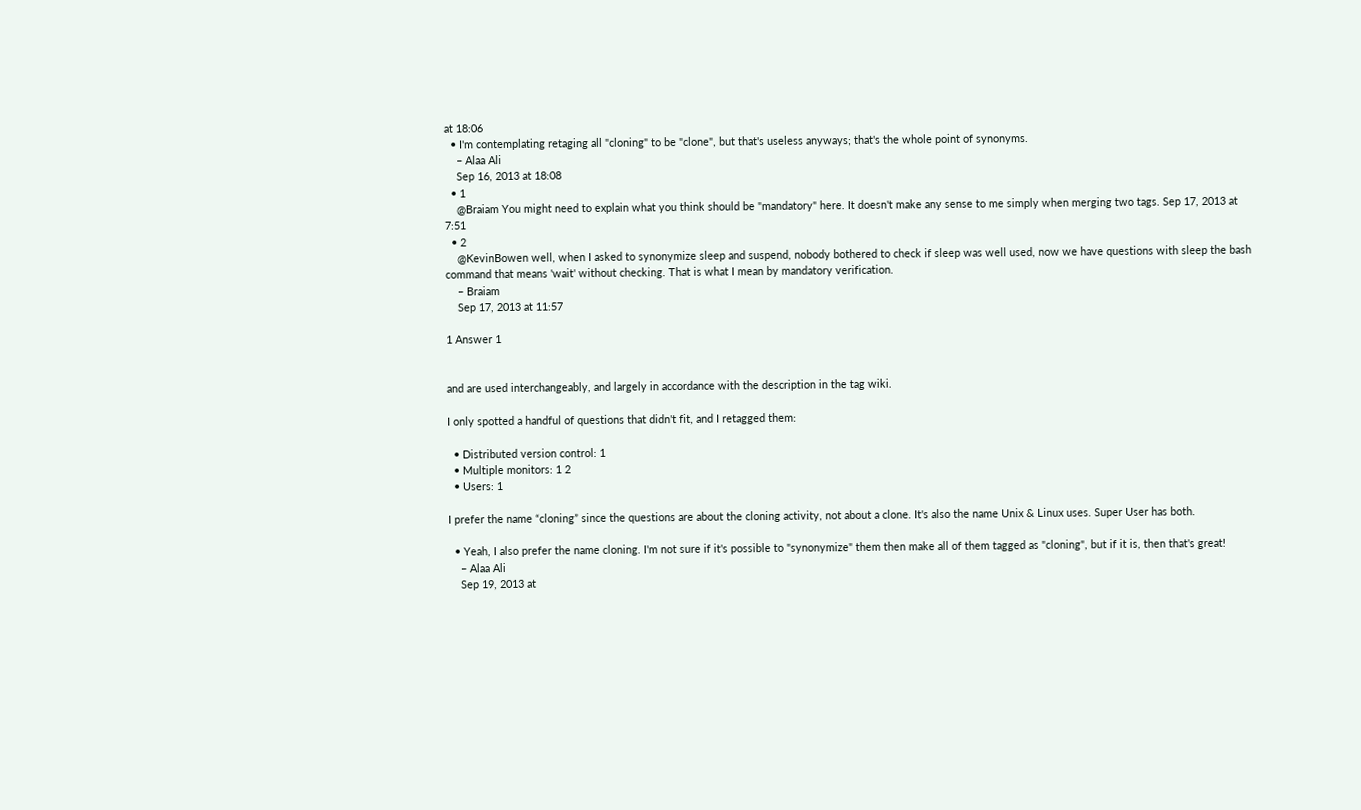at 18:06
  • I'm contemplating retaging all "cloning" to be "clone", but that's useless anyways; that's the whole point of synonyms.
    – Alaa Ali
    Sep 16, 2013 at 18:08
  • 1
    @Braiam You might need to explain what you think should be "mandatory" here. It doesn't make any sense to me simply when merging two tags. Sep 17, 2013 at 7:51
  • 2
    @KevinBowen well, when I asked to synonymize sleep and suspend, nobody bothered to check if sleep was well used, now we have questions with sleep the bash command that means 'wait' without checking. That is what I mean by mandatory verification.
    – Braiam
    Sep 17, 2013 at 11:57

1 Answer 1


and are used interchangeably, and largely in accordance with the description in the tag wiki.

I only spotted a handful of questions that didn't fit, and I retagged them:

  • Distributed version control: 1
  • Multiple monitors: 1 2
  • Users: 1

I prefer the name “cloning” since the questions are about the cloning activity, not about a clone. It's also the name Unix & Linux uses. Super User has both.

  • Yeah, I also prefer the name cloning. I'm not sure if it's possible to "synonymize" them then make all of them tagged as "cloning", but if it is, then that's great!
    – Alaa Ali
    Sep 19, 2013 at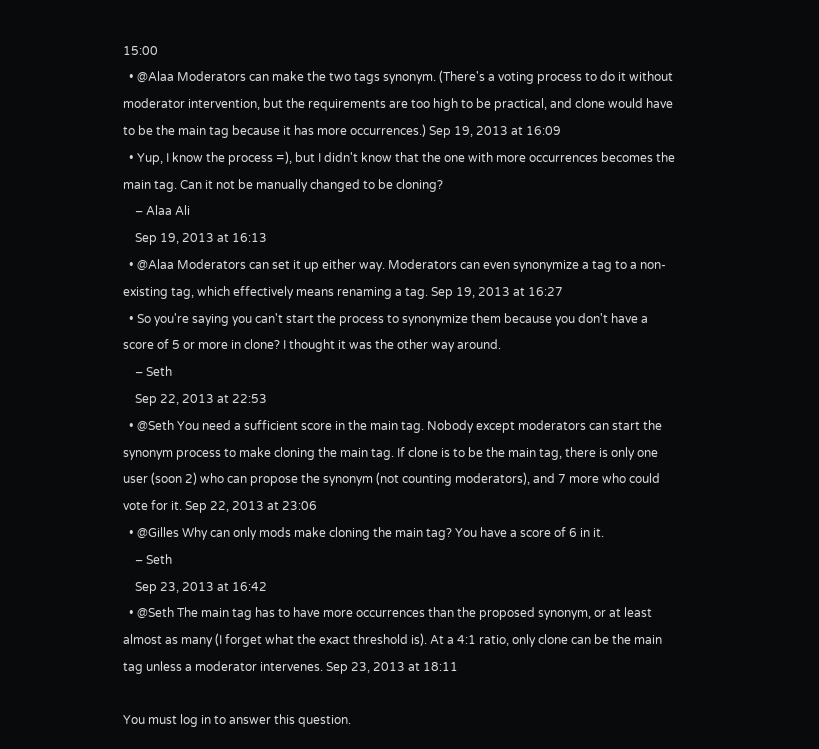15:00
  • @Alaa Moderators can make the two tags synonym. (There's a voting process to do it without moderator intervention, but the requirements are too high to be practical, and clone would have to be the main tag because it has more occurrences.) Sep 19, 2013 at 16:09
  • Yup, I know the process =), but I didn't know that the one with more occurrences becomes the main tag. Can it not be manually changed to be cloning?
    – Alaa Ali
    Sep 19, 2013 at 16:13
  • @Alaa Moderators can set it up either way. Moderators can even synonymize a tag to a non-existing tag, which effectively means renaming a tag. Sep 19, 2013 at 16:27
  • So you're saying you can't start the process to synonymize them because you don't have a score of 5 or more in clone? I thought it was the other way around.
    – Seth
    Sep 22, 2013 at 22:53
  • @Seth You need a sufficient score in the main tag. Nobody except moderators can start the synonym process to make cloning the main tag. If clone is to be the main tag, there is only one user (soon 2) who can propose the synonym (not counting moderators), and 7 more who could vote for it. Sep 22, 2013 at 23:06
  • @Gilles Why can only mods make cloning the main tag? You have a score of 6 in it.
    – Seth
    Sep 23, 2013 at 16:42
  • @Seth The main tag has to have more occurrences than the proposed synonym, or at least almost as many (I forget what the exact threshold is). At a 4:1 ratio, only clone can be the main tag unless a moderator intervenes. Sep 23, 2013 at 18:11

You must log in to answer this question.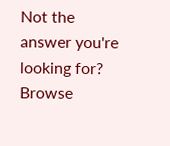Not the answer you're looking for? Browse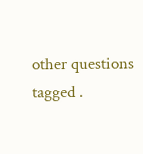other questions tagged .